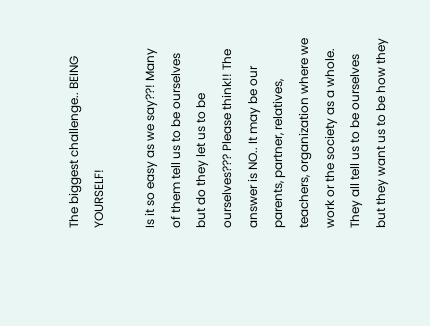The biggest challenge.. BEING YOURSELF!

Is it so easy as we say??! Many of them tell us to be ourselves but do they let us to be ourselves??? Please think!! The answer is NO.. It may be our parents, partner, relatives, teachers, organization where we work or the society as a whole. They all tell us to be ourselves but they want us to be how they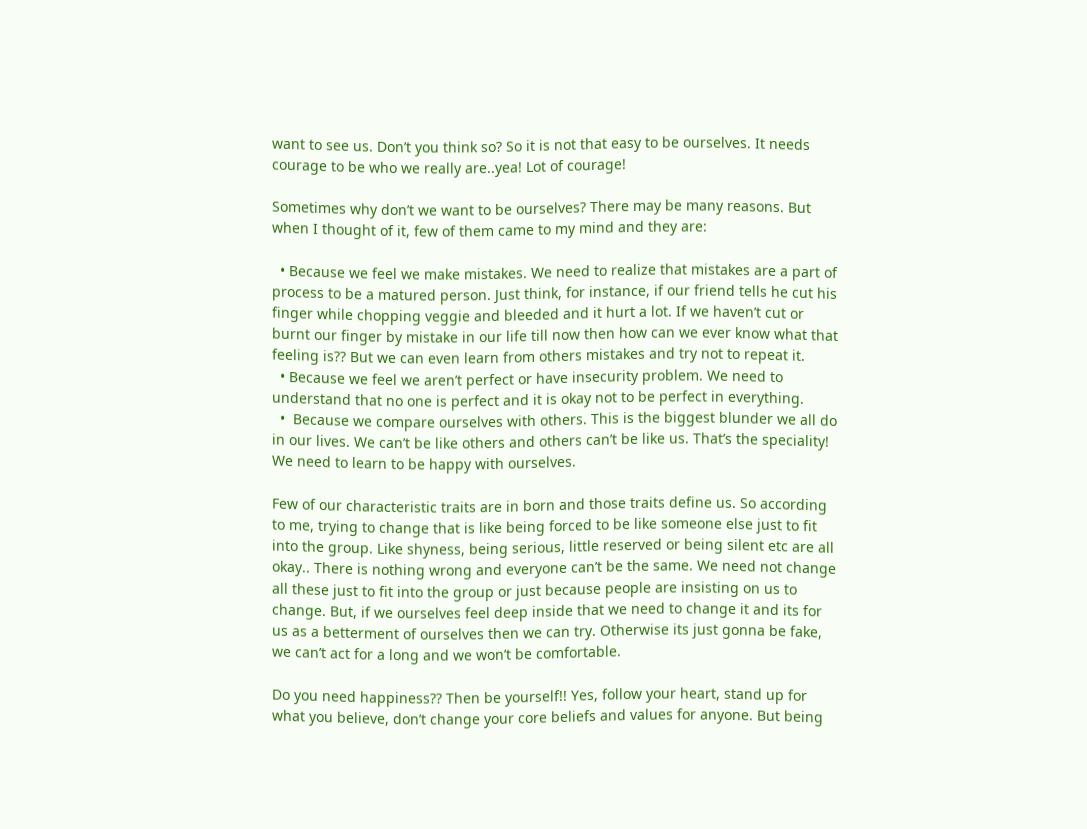want to see us. Don’t you think so? So it is not that easy to be ourselves. It needs courage to be who we really are..yea! Lot of courage!

Sometimes why don’t we want to be ourselves? There may be many reasons. But when I thought of it, few of them came to my mind and they are:

  • Because we feel we make mistakes. We need to realize that mistakes are a part of process to be a matured person. Just think, for instance, if our friend tells he cut his finger while chopping veggie and bleeded and it hurt a lot. If we haven’t cut or burnt our finger by mistake in our life till now then how can we ever know what that feeling is?? But we can even learn from others mistakes and try not to repeat it.
  • Because we feel we aren’t perfect or have insecurity problem. We need to understand that no one is perfect and it is okay not to be perfect in everything.
  •  Because we compare ourselves with others. This is the biggest blunder we all do in our lives. We can’t be like others and others can’t be like us. That’s the speciality! We need to learn to be happy with ourselves.

Few of our characteristic traits are in born and those traits define us. So according to me, trying to change that is like being forced to be like someone else just to fit into the group. Like shyness, being serious, little reserved or being silent etc are all okay.. There is nothing wrong and everyone can’t be the same. We need not change all these just to fit into the group or just because people are insisting on us to change. But, if we ourselves feel deep inside that we need to change it and its for us as a betterment of ourselves then we can try. Otherwise its just gonna be fake, we can’t act for a long and we won’t be comfortable.

Do you need happiness?? Then be yourself!! Yes, follow your heart, stand up for what you believe, don’t change your core beliefs and values for anyone. But being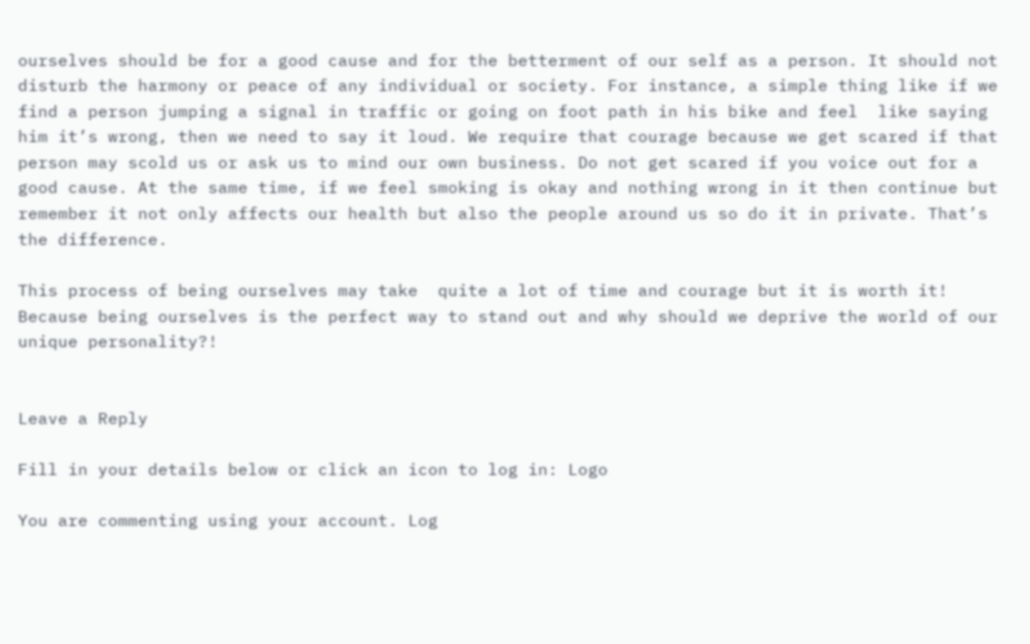ourselves should be for a good cause and for the betterment of our self as a person. It should not disturb the harmony or peace of any individual or society. For instance, a simple thing like if we find a person jumping a signal in traffic or going on foot path in his bike and feel  like saying him it’s wrong, then we need to say it loud. We require that courage because we get scared if that person may scold us or ask us to mind our own business. Do not get scared if you voice out for a good cause. At the same time, if we feel smoking is okay and nothing wrong in it then continue but remember it not only affects our health but also the people around us so do it in private. That’s the difference.

This process of being ourselves may take  quite a lot of time and courage but it is worth it! Because being ourselves is the perfect way to stand out and why should we deprive the world of our unique personality?!


Leave a Reply

Fill in your details below or click an icon to log in: Logo

You are commenting using your account. Log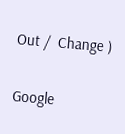Out /  Change )

Google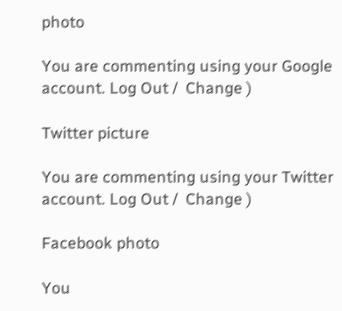photo

You are commenting using your Google account. Log Out /  Change )

Twitter picture

You are commenting using your Twitter account. Log Out /  Change )

Facebook photo

You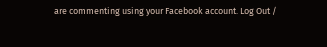are commenting using your Facebook account. Log Out /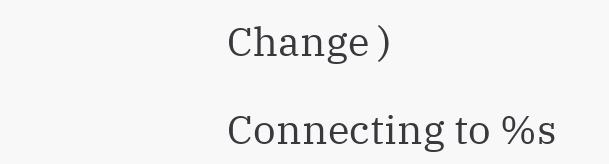Change )

Connecting to %s